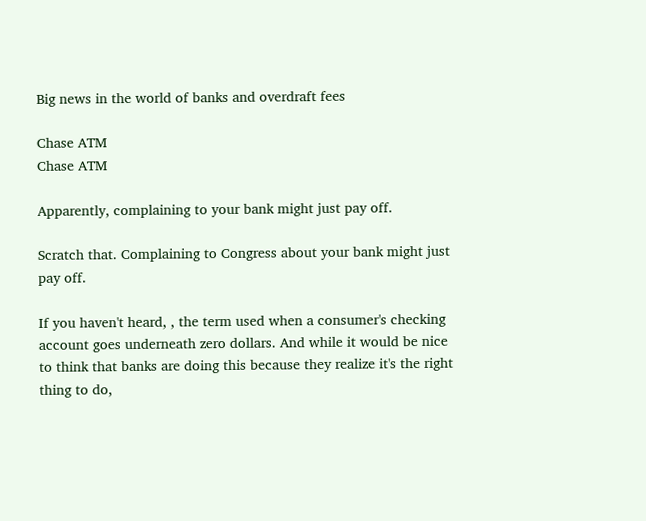Big news in the world of banks and overdraft fees

Chase ATM
Chase ATM

Apparently, complaining to your bank might just pay off.

Scratch that. Complaining to Congress about your bank might just pay off.

If you haven't heard, , the term used when a consumer's checking account goes underneath zero dollars. And while it would be nice to think that banks are doing this because they realize it's the right thing to do,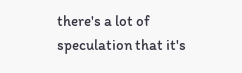there's a lot of speculation that it's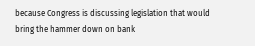because Congress is discussing legislation that would bring the hammer down on bank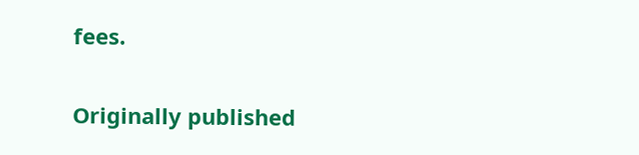fees.

Originally published